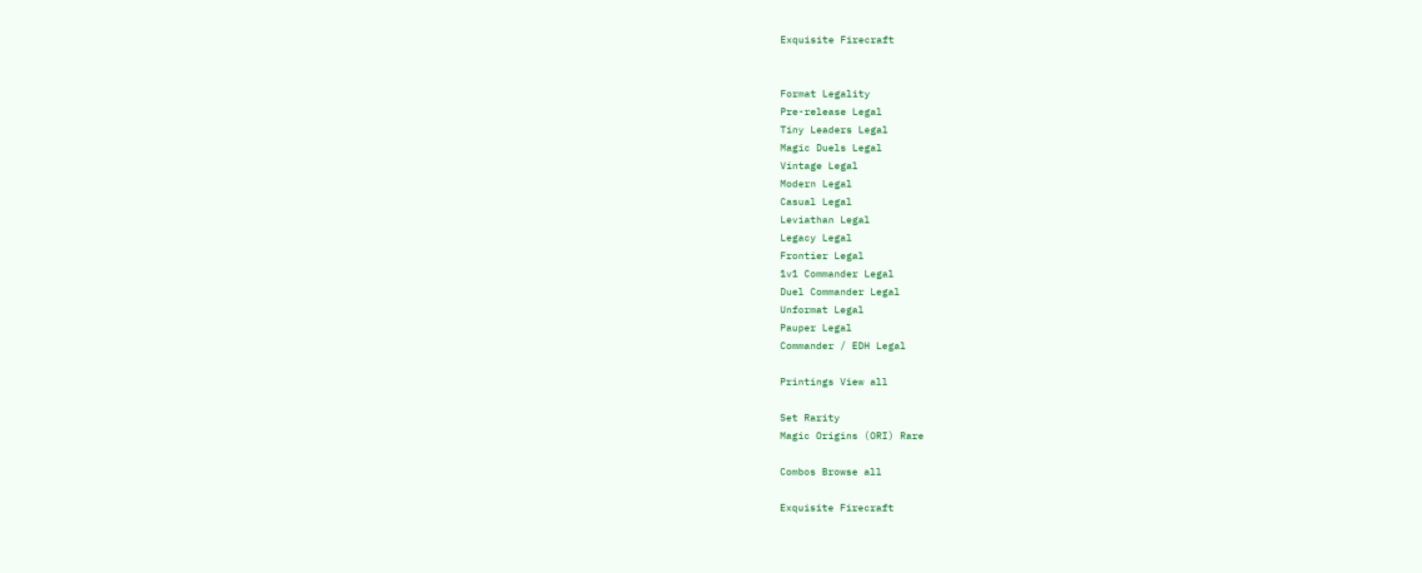Exquisite Firecraft


Format Legality
Pre-release Legal
Tiny Leaders Legal
Magic Duels Legal
Vintage Legal
Modern Legal
Casual Legal
Leviathan Legal
Legacy Legal
Frontier Legal
1v1 Commander Legal
Duel Commander Legal
Unformat Legal
Pauper Legal
Commander / EDH Legal

Printings View all

Set Rarity
Magic Origins (ORI) Rare

Combos Browse all

Exquisite Firecraft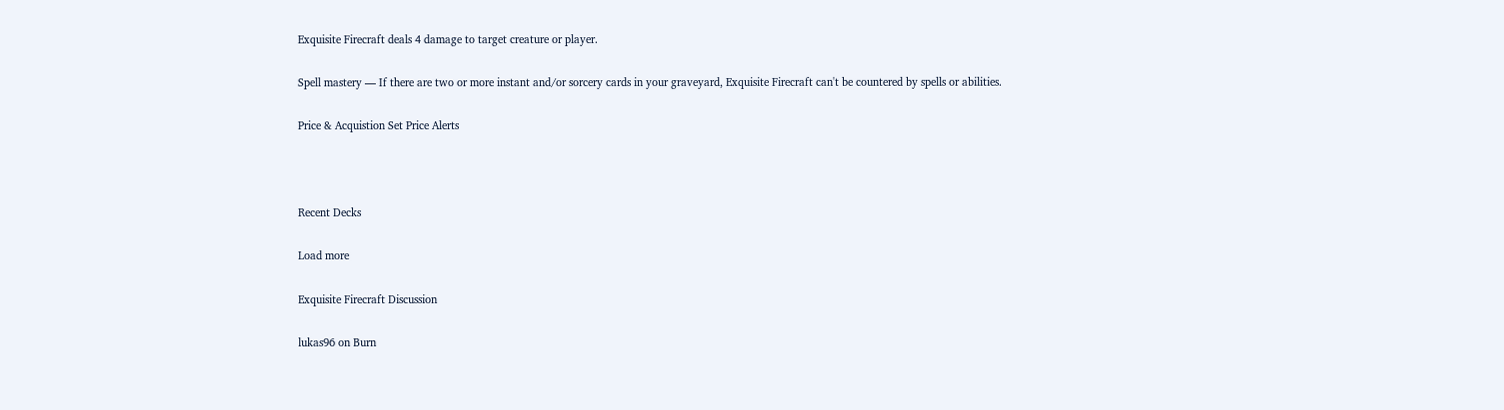Exquisite Firecraft deals 4 damage to target creature or player.

Spell mastery — If there are two or more instant and/or sorcery cards in your graveyard, Exquisite Firecraft can't be countered by spells or abilities.

Price & Acquistion Set Price Alerts



Recent Decks

Load more

Exquisite Firecraft Discussion

lukas96 on Burn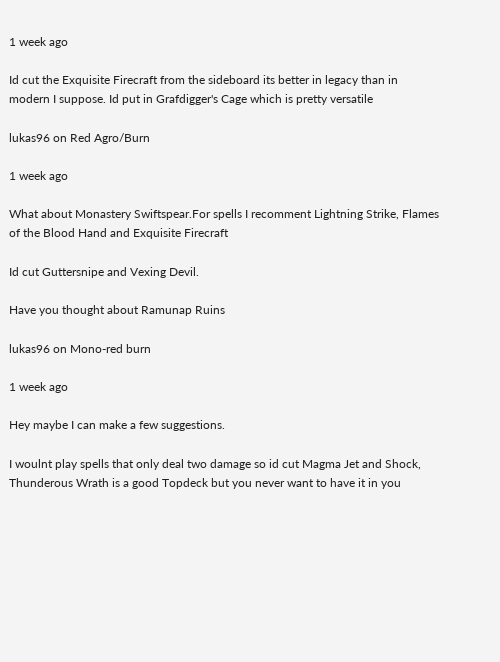1 week ago

Id cut the Exquisite Firecraft from the sideboard its better in legacy than in modern I suppose. Id put in Grafdigger's Cage which is pretty versatile

lukas96 on Red Agro/Burn

1 week ago

What about Monastery Swiftspear.For spells I recomment Lightning Strike, Flames of the Blood Hand and Exquisite Firecraft

Id cut Guttersnipe and Vexing Devil.

Have you thought about Ramunap Ruins

lukas96 on Mono-red burn

1 week ago

Hey maybe I can make a few suggestions.

I woulnt play spells that only deal two damage so id cut Magma Jet and Shock, Thunderous Wrath is a good Topdeck but you never want to have it in you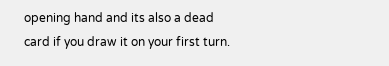opening hand and its also a dead card if you draw it on your first turn.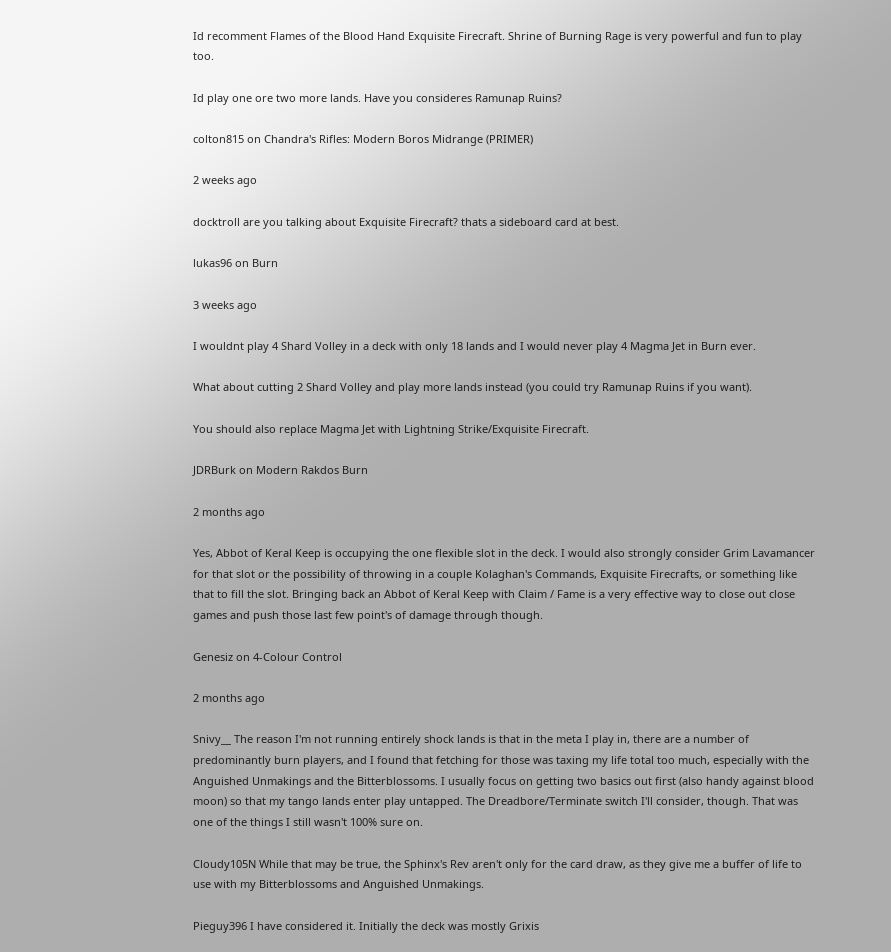Id recomment Flames of the Blood Hand Exquisite Firecraft. Shrine of Burning Rage is very powerful and fun to play too.

Id play one ore two more lands. Have you consideres Ramunap Ruins?

colton815 on Chandra's Rifles: Modern Boros Midrange (PRIMER)

2 weeks ago

docktroll are you talking about Exquisite Firecraft? thats a sideboard card at best.

lukas96 on Burn

3 weeks ago

I wouldnt play 4 Shard Volley in a deck with only 18 lands and I would never play 4 Magma Jet in Burn ever.

What about cutting 2 Shard Volley and play more lands instead (you could try Ramunap Ruins if you want).

You should also replace Magma Jet with Lightning Strike/Exquisite Firecraft.

JDRBurk on Modern Rakdos Burn

2 months ago

Yes, Abbot of Keral Keep is occupying the one flexible slot in the deck. I would also strongly consider Grim Lavamancer for that slot or the possibility of throwing in a couple Kolaghan's Commands, Exquisite Firecrafts, or something like that to fill the slot. Bringing back an Abbot of Keral Keep with Claim / Fame is a very effective way to close out close games and push those last few point's of damage through though.

Genesiz on 4-Colour Control

2 months ago

Snivy__ The reason I'm not running entirely shock lands is that in the meta I play in, there are a number of predominantly burn players, and I found that fetching for those was taxing my life total too much, especially with the Anguished Unmakings and the Bitterblossoms. I usually focus on getting two basics out first (also handy against blood moon) so that my tango lands enter play untapped. The Dreadbore/Terminate switch I'll consider, though. That was one of the things I still wasn't 100% sure on.

Cloudy105N While that may be true, the Sphinx's Rev aren't only for the card draw, as they give me a buffer of life to use with my Bitterblossoms and Anguished Unmakings.

Pieguy396 I have considered it. Initially the deck was mostly Grixis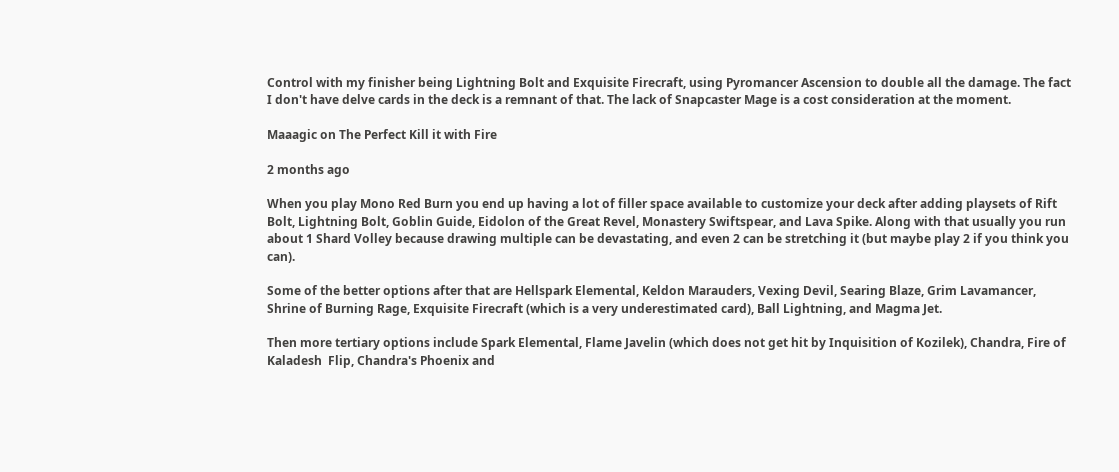Control with my finisher being Lightning Bolt and Exquisite Firecraft, using Pyromancer Ascension to double all the damage. The fact I don't have delve cards in the deck is a remnant of that. The lack of Snapcaster Mage is a cost consideration at the moment.

Maaagic on The Perfect Kill it with Fire

2 months ago

When you play Mono Red Burn you end up having a lot of filler space available to customize your deck after adding playsets of Rift Bolt, Lightning Bolt, Goblin Guide, Eidolon of the Great Revel, Monastery Swiftspear, and Lava Spike. Along with that usually you run about 1 Shard Volley because drawing multiple can be devastating, and even 2 can be stretching it (but maybe play 2 if you think you can).

Some of the better options after that are Hellspark Elemental, Keldon Marauders, Vexing Devil, Searing Blaze, Grim Lavamancer, Shrine of Burning Rage, Exquisite Firecraft (which is a very underestimated card), Ball Lightning, and Magma Jet.

Then more tertiary options include Spark Elemental, Flame Javelin (which does not get hit by Inquisition of Kozilek), Chandra, Fire of Kaladesh  Flip, Chandra's Phoenix and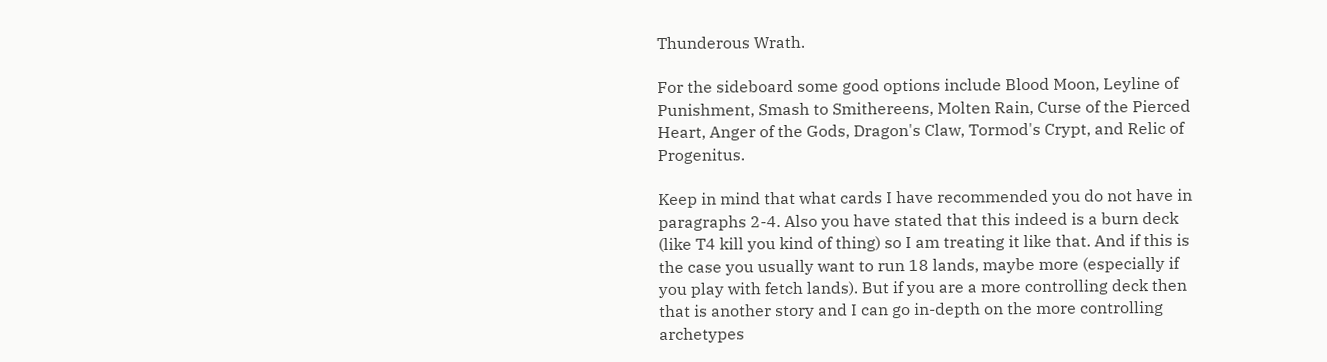Thunderous Wrath.

For the sideboard some good options include Blood Moon, Leyline of Punishment, Smash to Smithereens, Molten Rain, Curse of the Pierced Heart, Anger of the Gods, Dragon's Claw, Tormod's Crypt, and Relic of Progenitus.

Keep in mind that what cards I have recommended you do not have in paragraphs 2-4. Also you have stated that this indeed is a burn deck (like T4 kill you kind of thing) so I am treating it like that. And if this is the case you usually want to run 18 lands, maybe more (especially if you play with fetch lands). But if you are a more controlling deck then that is another story and I can go in-depth on the more controlling archetypes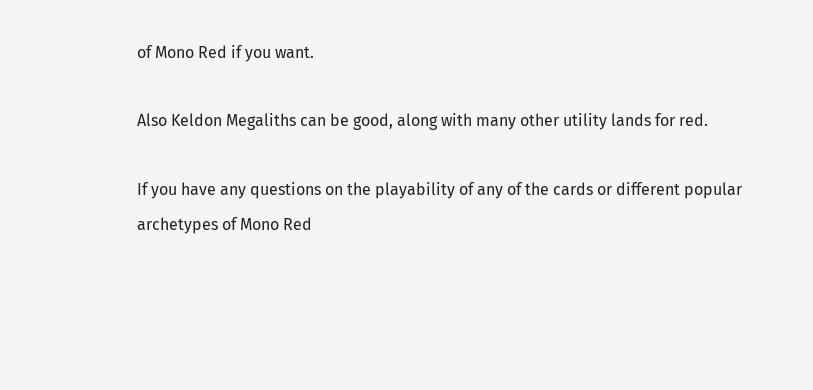of Mono Red if you want.

Also Keldon Megaliths can be good, along with many other utility lands for red.

If you have any questions on the playability of any of the cards or different popular archetypes of Mono Red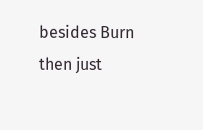besides Burn then just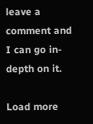leave a comment and I can go in-depth on it.

Load more